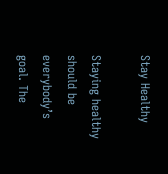Stay Healthy

Staying healthy should be everybody’s goal. The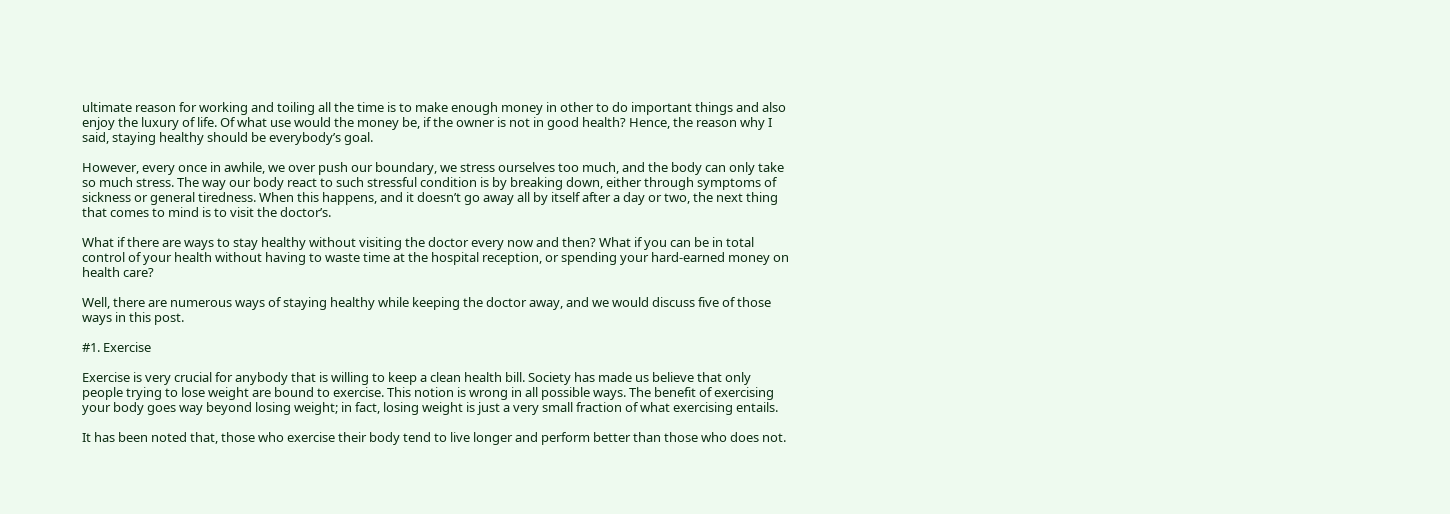ultimate reason for working and toiling all the time is to make enough money in other to do important things and also enjoy the luxury of life. Of what use would the money be, if the owner is not in good health? Hence, the reason why I said, staying healthy should be everybody’s goal.

However, every once in awhile, we over push our boundary, we stress ourselves too much, and the body can only take so much stress. The way our body react to such stressful condition is by breaking down, either through symptoms of sickness or general tiredness. When this happens, and it doesn’t go away all by itself after a day or two, the next thing that comes to mind is to visit the doctor’s.

What if there are ways to stay healthy without visiting the doctor every now and then? What if you can be in total control of your health without having to waste time at the hospital reception, or spending your hard-earned money on health care?

Well, there are numerous ways of staying healthy while keeping the doctor away, and we would discuss five of those ways in this post.

#1. Exercise

Exercise is very crucial for anybody that is willing to keep a clean health bill. Society has made us believe that only people trying to lose weight are bound to exercise. This notion is wrong in all possible ways. The benefit of exercising your body goes way beyond losing weight; in fact, losing weight is just a very small fraction of what exercising entails.

It has been noted that, those who exercise their body tend to live longer and perform better than those who does not.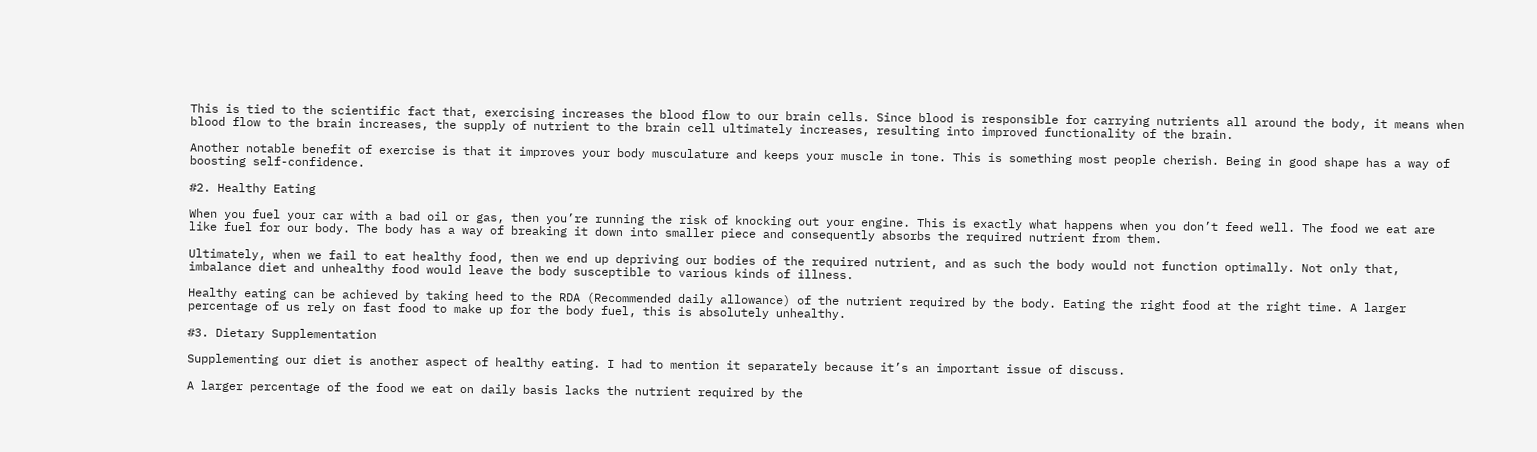This is tied to the scientific fact that, exercising increases the blood flow to our brain cells. Since blood is responsible for carrying nutrients all around the body, it means when blood flow to the brain increases, the supply of nutrient to the brain cell ultimately increases, resulting into improved functionality of the brain.

Another notable benefit of exercise is that it improves your body musculature and keeps your muscle in tone. This is something most people cherish. Being in good shape has a way of boosting self-confidence.

#2. Healthy Eating

When you fuel your car with a bad oil or gas, then you’re running the risk of knocking out your engine. This is exactly what happens when you don’t feed well. The food we eat are like fuel for our body. The body has a way of breaking it down into smaller piece and consequently absorbs the required nutrient from them.

Ultimately, when we fail to eat healthy food, then we end up depriving our bodies of the required nutrient, and as such the body would not function optimally. Not only that, imbalance diet and unhealthy food would leave the body susceptible to various kinds of illness.

Healthy eating can be achieved by taking heed to the RDA (Recommended daily allowance) of the nutrient required by the body. Eating the right food at the right time. A larger percentage of us rely on fast food to make up for the body fuel, this is absolutely unhealthy.

#3. Dietary Supplementation

Supplementing our diet is another aspect of healthy eating. I had to mention it separately because it’s an important issue of discuss.

A larger percentage of the food we eat on daily basis lacks the nutrient required by the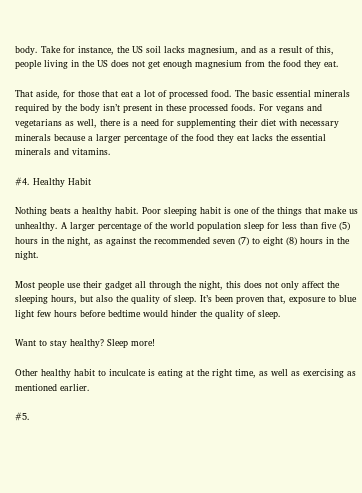body. Take for instance, the US soil lacks magnesium, and as a result of this, people living in the US does not get enough magnesium from the food they eat.

That aside, for those that eat a lot of processed food. The basic essential minerals required by the body isn’t present in these processed foods. For vegans and vegetarians as well, there is a need for supplementing their diet with necessary minerals because a larger percentage of the food they eat lacks the essential minerals and vitamins.

#4. Healthy Habit

Nothing beats a healthy habit. Poor sleeping habit is one of the things that make us unhealthy. A larger percentage of the world population sleep for less than five (5) hours in the night, as against the recommended seven (7) to eight (8) hours in the night.

Most people use their gadget all through the night, this does not only affect the sleeping hours, but also the quality of sleep. It’s been proven that, exposure to blue light few hours before bedtime would hinder the quality of sleep.

Want to stay healthy? Sleep more!

Other healthy habit to inculcate is eating at the right time, as well as exercising as mentioned earlier.

#5.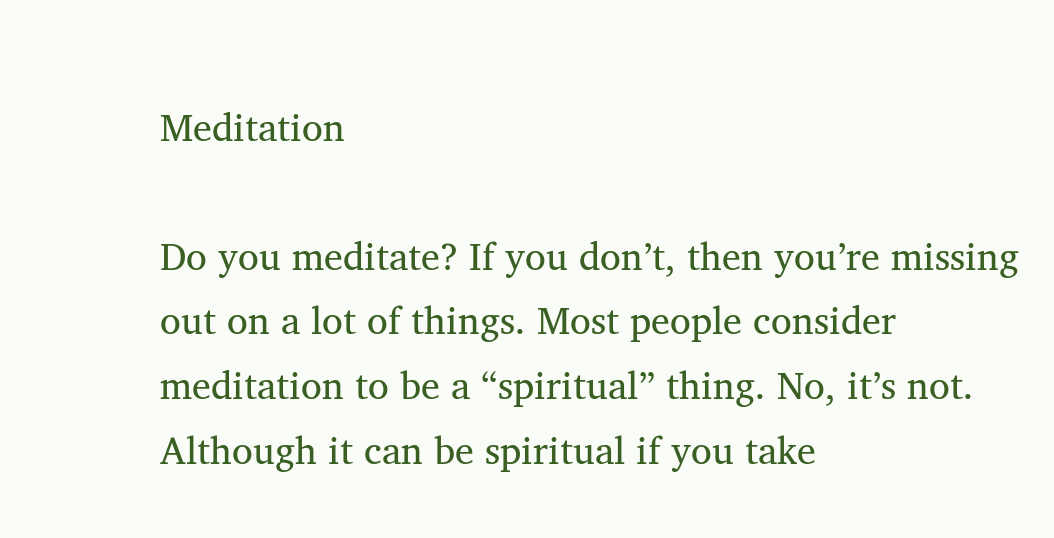Meditation

Do you meditate? If you don’t, then you’re missing out on a lot of things. Most people consider meditation to be a “spiritual” thing. No, it’s not. Although it can be spiritual if you take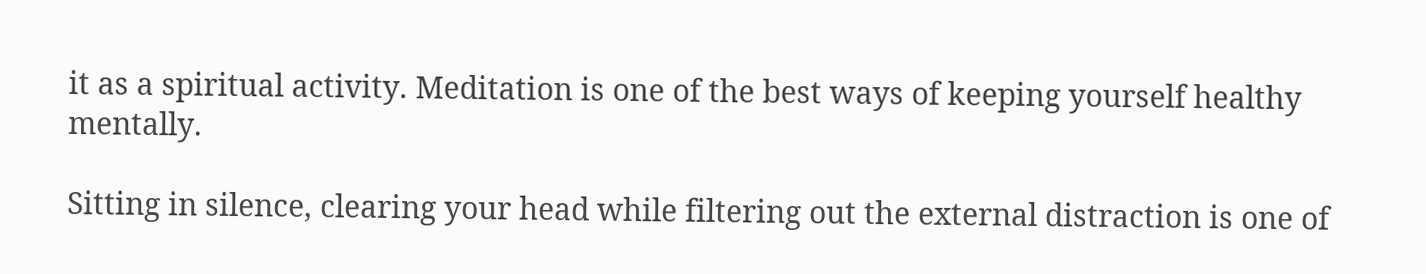it as a spiritual activity. Meditation is one of the best ways of keeping yourself healthy mentally.

Sitting in silence, clearing your head while filtering out the external distraction is one of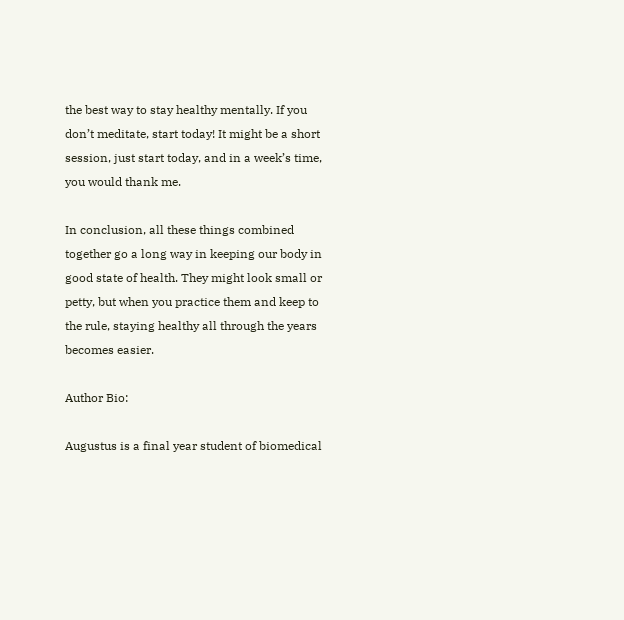the best way to stay healthy mentally. If you don’t meditate, start today! It might be a short session, just start today, and in a week’s time, you would thank me.

In conclusion, all these things combined together go a long way in keeping our body in good state of health. They might look small or petty, but when you practice them and keep to the rule, staying healthy all through the years becomes easier.

Author Bio:

Augustus is a final year student of biomedical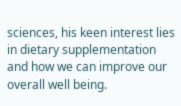sciences, his keen interest lies in dietary supplementation and how we can improve our overall well being.